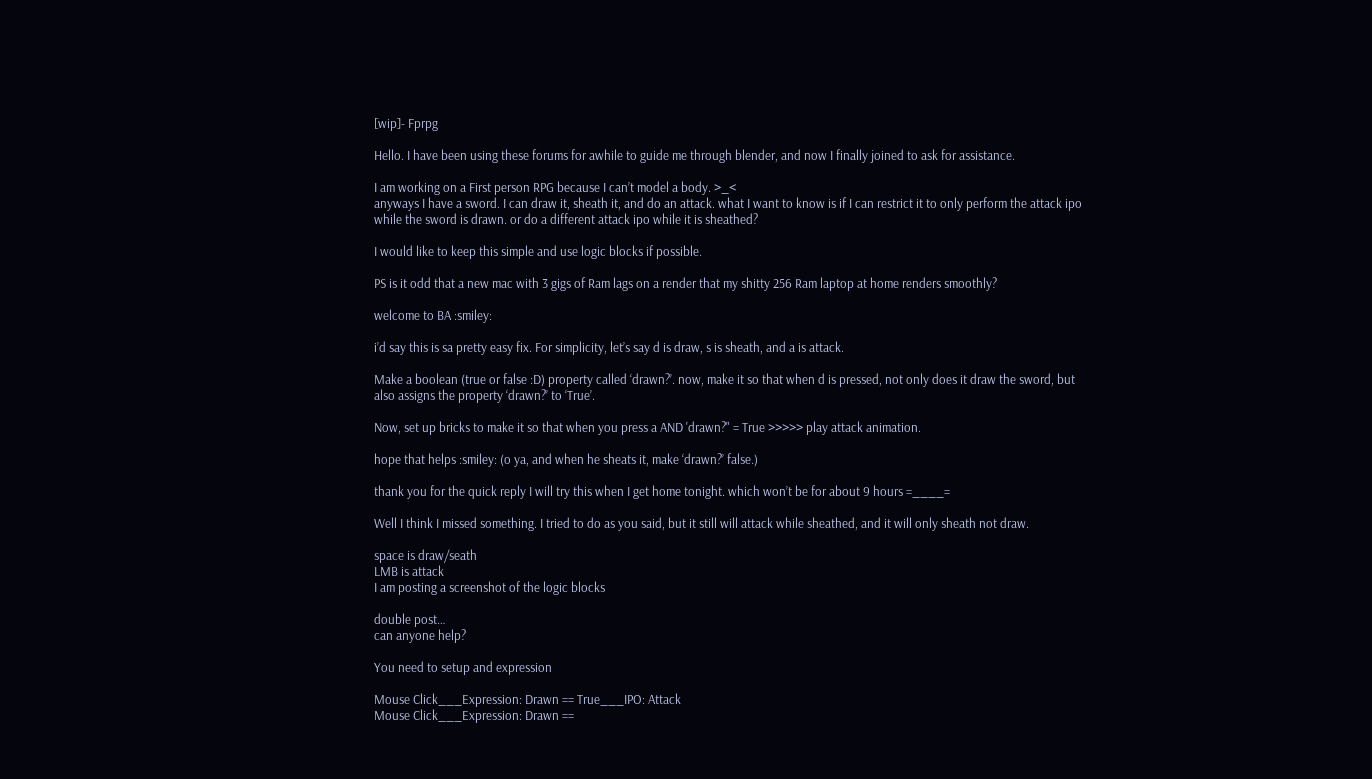[wip]- Fprpg

Hello. I have been using these forums for awhile to guide me through blender, and now I finally joined to ask for assistance.

I am working on a First person RPG because I can’t model a body. >_<
anyways I have a sword. I can draw it, sheath it, and do an attack. what I want to know is if I can restrict it to only perform the attack ipo while the sword is drawn. or do a different attack ipo while it is sheathed?

I would like to keep this simple and use logic blocks if possible.

PS is it odd that a new mac with 3 gigs of Ram lags on a render that my shitty 256 Ram laptop at home renders smoothly?

welcome to BA :smiley:

i’d say this is sa pretty easy fix. For simplicity, let’s say d is draw, s is sheath, and a is attack.

Make a boolean (true or false :D) property called ‘drawn?’. now, make it so that when d is pressed, not only does it draw the sword, but also assigns the property ‘drawn?’ to ‘True’.

Now, set up bricks to make it so that when you press a AND 'drawn?" = True >>>>> play attack animation.

hope that helps :smiley: (o ya, and when he sheats it, make ‘drawn?’ false.)

thank you for the quick reply I will try this when I get home tonight. which won’t be for about 9 hours =____=

Well I think I missed something. I tried to do as you said, but it still will attack while sheathed, and it will only sheath not draw.

space is draw/seath
LMB is attack
I am posting a screenshot of the logic blocks

double post…
can anyone help?

You need to setup and expression

Mouse Click___Expression: Drawn == True___IPO: Attack
Mouse Click___Expression: Drawn ==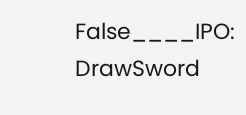False____IPO: DrawSword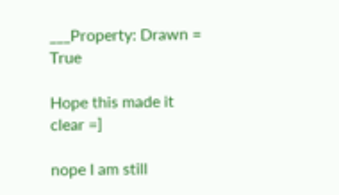___Property: Drawn = True

Hope this made it clear =]

nope I am still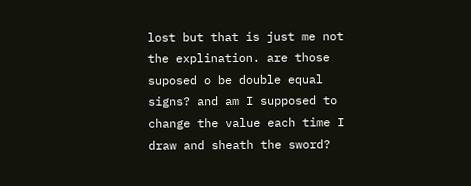lost but that is just me not the explination. are those suposed o be double equal signs? and am I supposed to change the value each time I draw and sheath the sword?